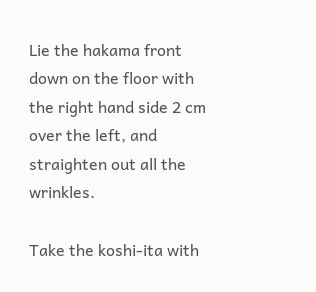Lie the hakama front down on the floor with the right hand side 2 cm over the left, and straighten out all the wrinkles.

Take the koshi-ita with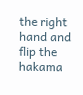the right hand and flip the hakama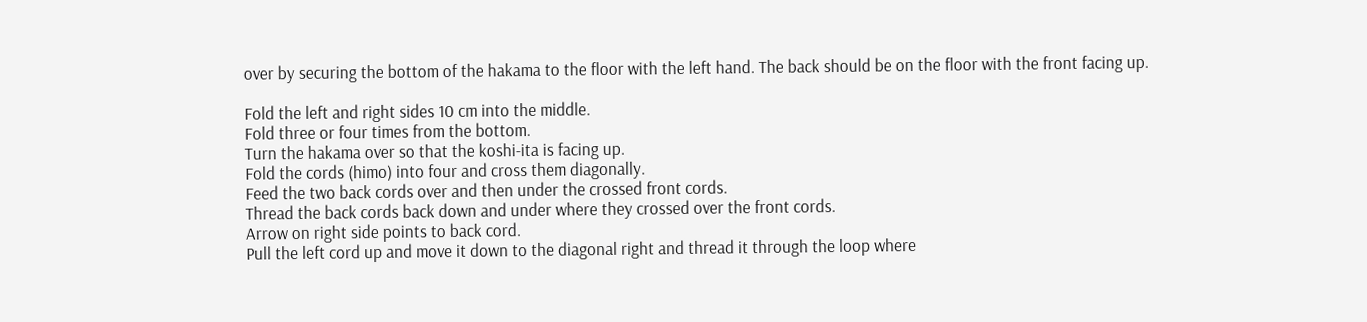over by securing the bottom of the hakama to the floor with the left hand. The back should be on the floor with the front facing up.

Fold the left and right sides 10 cm into the middle.
Fold three or four times from the bottom.
Turn the hakama over so that the koshi-ita is facing up.
Fold the cords (himo) into four and cross them diagonally.
Feed the two back cords over and then under the crossed front cords.
Thread the back cords back down and under where they crossed over the front cords.
Arrow on right side points to back cord.
Pull the left cord up and move it down to the diagonal right and thread it through the loop where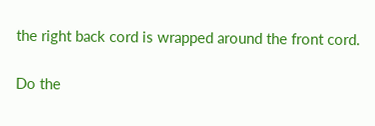the right back cord is wrapped around the front cord.

Do the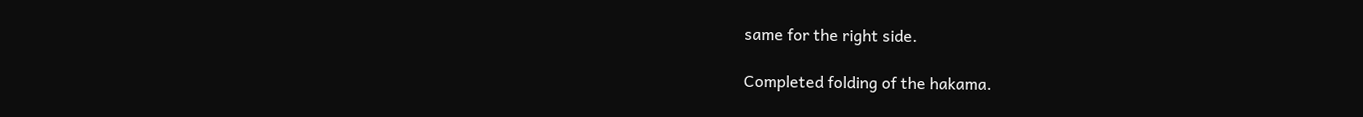same for the right side.

Completed folding of the hakama.